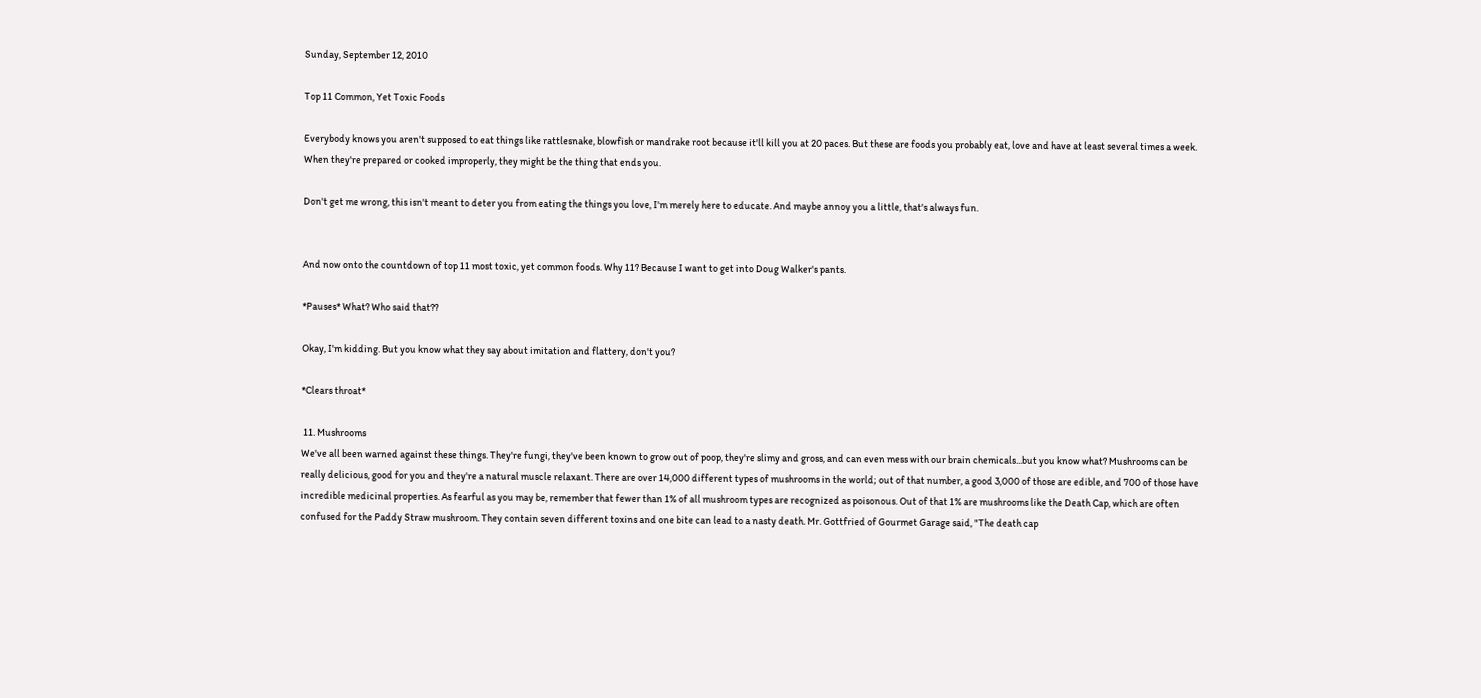Sunday, September 12, 2010

Top 11 Common, Yet Toxic Foods

Everybody knows you aren't supposed to eat things like rattlesnake, blowfish or mandrake root because it'll kill you at 20 paces. But these are foods you probably eat, love and have at least several times a week. When they're prepared or cooked improperly, they might be the thing that ends you.

Don't get me wrong, this isn't meant to deter you from eating the things you love, I'm merely here to educate. And maybe annoy you a little, that's always fun.


And now onto the countdown of top 11 most toxic, yet common foods. Why 11? Because I want to get into Doug Walker's pants.

*Pauses* What? Who said that??

Okay, I'm kidding. But you know what they say about imitation and flattery, don't you?

*Clears throat*

 11. Mushrooms
We've all been warned against these things. They're fungi, they've been known to grow out of poop, they're slimy and gross, and can even mess with our brain chemicals...but you know what? Mushrooms can be really delicious, good for you and they're a natural muscle relaxant. There are over 14,000 different types of mushrooms in the world; out of that number, a good 3,000 of those are edible, and 700 of those have incredible medicinal properties. As fearful as you may be, remember that fewer than 1% of all mushroom types are recognized as poisonous. Out of that 1% are mushrooms like the Death Cap, which are often confused for the Paddy Straw mushroom. They contain seven different toxins and one bite can lead to a nasty death. Mr. Gottfried of Gourmet Garage said, "The death cap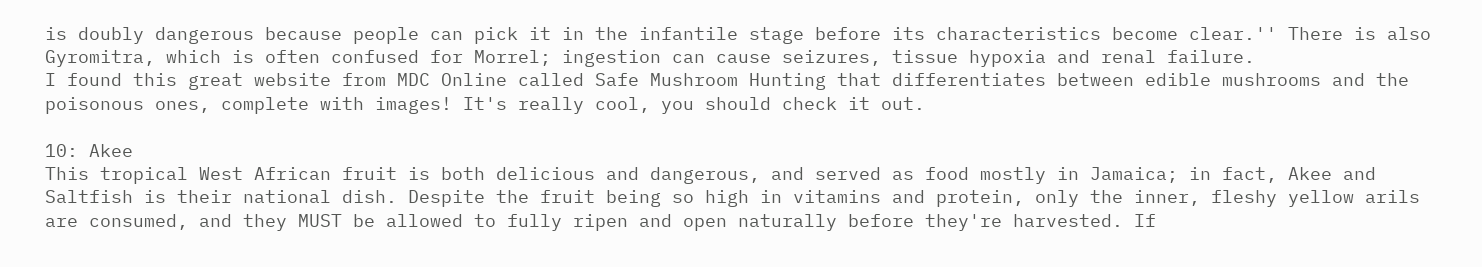is doubly dangerous because people can pick it in the infantile stage before its characteristics become clear.'' There is also Gyromitra, which is often confused for Morrel; ingestion can cause seizures, tissue hypoxia and renal failure.
I found this great website from MDC Online called Safe Mushroom Hunting that differentiates between edible mushrooms and the poisonous ones, complete with images! It's really cool, you should check it out.

10: Akee
This tropical West African fruit is both delicious and dangerous, and served as food mostly in Jamaica; in fact, Akee and Saltfish is their national dish. Despite the fruit being so high in vitamins and protein, only the inner, fleshy yellow arils are consumed, and they MUST be allowed to fully ripen and open naturally before they're harvested. If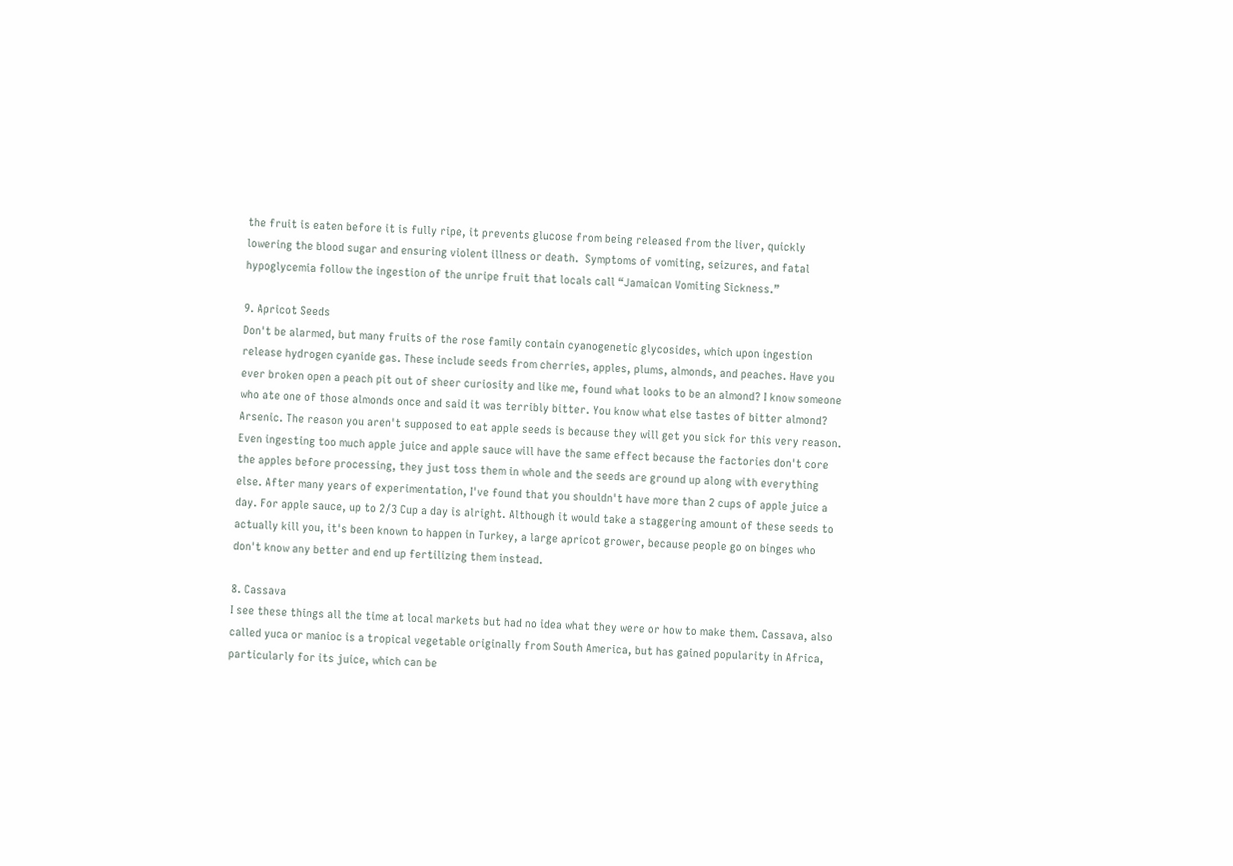the fruit is eaten before it is fully ripe, it prevents glucose from being released from the liver, quickly lowering the blood sugar and ensuring violent illness or death.  Symptoms of vomiting, seizures, and fatal hypoglycemia follow the ingestion of the unripe fruit that locals call “Jamaican Vomiting Sickness.”

9. Apricot Seeds
Don't be alarmed, but many fruits of the rose family contain cyanogenetic glycosides, which upon ingestion release hydrogen cyanide gas. These include seeds from cherries, apples, plums, almonds, and peaches. Have you ever broken open a peach pit out of sheer curiosity and like me, found what looks to be an almond? I know someone who ate one of those almonds once and said it was terribly bitter. You know what else tastes of bitter almond? Arsenic. The reason you aren't supposed to eat apple seeds is because they will get you sick for this very reason. Even ingesting too much apple juice and apple sauce will have the same effect because the factories don't core the apples before processing, they just toss them in whole and the seeds are ground up along with everything else. After many years of experimentation, I've found that you shouldn't have more than 2 cups of apple juice a day. For apple sauce, up to 2/3 Cup a day is alright. Although it would take a staggering amount of these seeds to actually kill you, it's been known to happen in Turkey, a large apricot grower, because people go on binges who don't know any better and end up fertilizing them instead.

8. Cassava
I see these things all the time at local markets but had no idea what they were or how to make them. Cassava, also called yuca or manioc is a tropical vegetable originally from South America, but has gained popularity in Africa, particularly for its juice, which can be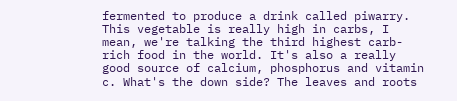fermented to produce a drink called piwarry. This vegetable is really high in carbs, I mean, we're talking the third highest carb-rich food in the world. It's also a really good source of calcium, phosphorus and vitamin c. What's the down side? The leaves and roots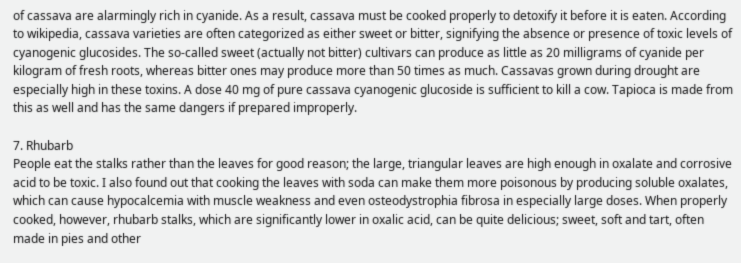of cassava are alarmingly rich in cyanide. As a result, cassava must be cooked properly to detoxify it before it is eaten. According to wikipedia, cassava varieties are often categorized as either sweet or bitter, signifying the absence or presence of toxic levels of cyanogenic glucosides. The so-called sweet (actually not bitter) cultivars can produce as little as 20 milligrams of cyanide per kilogram of fresh roots, whereas bitter ones may produce more than 50 times as much. Cassavas grown during drought are especially high in these toxins. A dose 40 mg of pure cassava cyanogenic glucoside is sufficient to kill a cow. Tapioca is made from this as well and has the same dangers if prepared improperly.

7. Rhubarb
People eat the stalks rather than the leaves for good reason; the large, triangular leaves are high enough in oxalate and corrosive acid to be toxic. I also found out that cooking the leaves with soda can make them more poisonous by producing soluble oxalates, which can cause hypocalcemia with muscle weakness and even osteodystrophia fibrosa in especially large doses. When properly cooked, however, rhubarb stalks, which are significantly lower in oxalic acid, can be quite delicious; sweet, soft and tart, often made in pies and other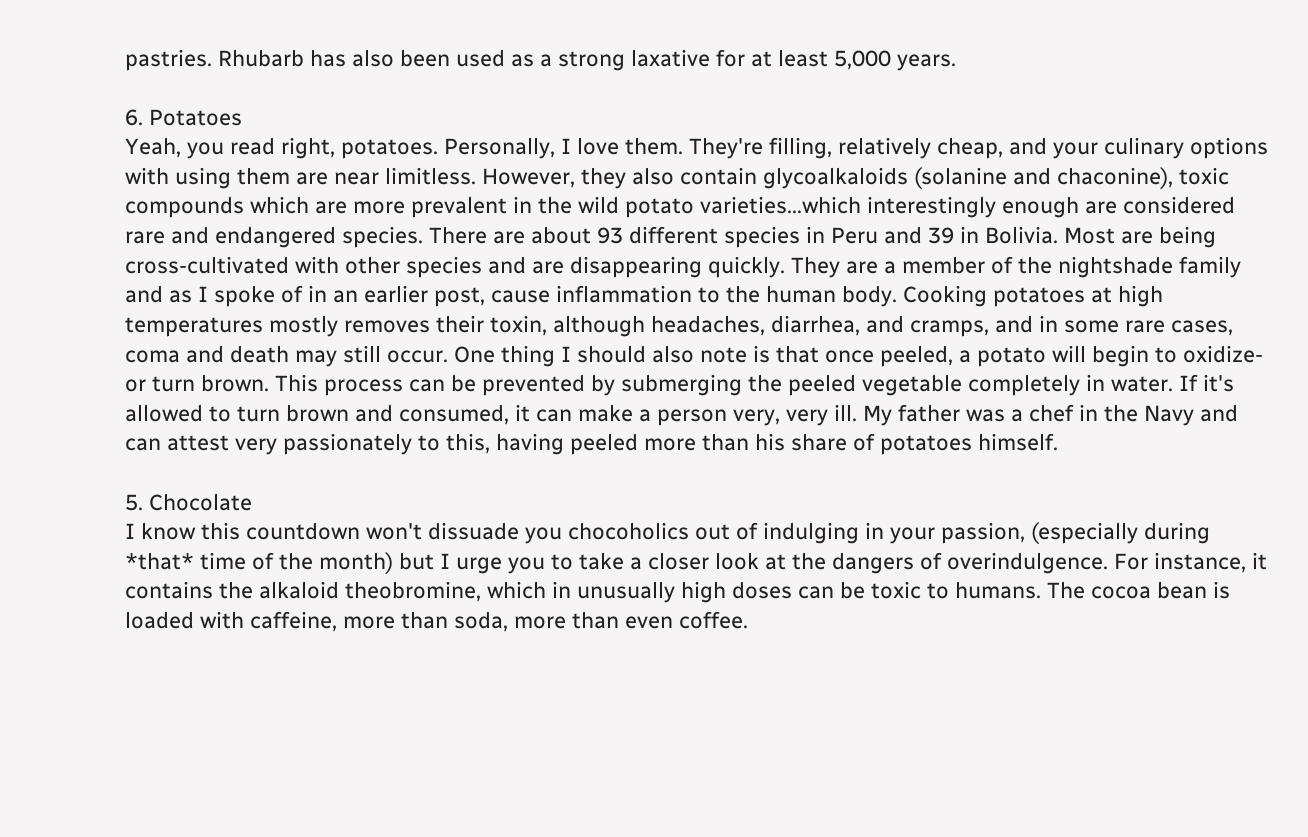pastries. Rhubarb has also been used as a strong laxative for at least 5,000 years.

6. Potatoes
Yeah, you read right, potatoes. Personally, I love them. They're filling, relatively cheap, and your culinary options with using them are near limitless. However, they also contain glycoalkaloids (solanine and chaconine), toxic compounds which are more prevalent in the wild potato varieties...which interestingly enough are considered rare and endangered species. There are about 93 different species in Peru and 39 in Bolivia. Most are being cross-cultivated with other species and are disappearing quickly. They are a member of the nightshade family and as I spoke of in an earlier post, cause inflammation to the human body. Cooking potatoes at high temperatures mostly removes their toxin, although headaches, diarrhea, and cramps, and in some rare cases, coma and death may still occur. One thing I should also note is that once peeled, a potato will begin to oxidize- or turn brown. This process can be prevented by submerging the peeled vegetable completely in water. If it's allowed to turn brown and consumed, it can make a person very, very ill. My father was a chef in the Navy and can attest very passionately to this, having peeled more than his share of potatoes himself.

5. Chocolate
I know this countdown won't dissuade you chocoholics out of indulging in your passion, (especially during *that* time of the month) but I urge you to take a closer look at the dangers of overindulgence. For instance, it contains the alkaloid theobromine, which in unusually high doses can be toxic to humans. The cocoa bean is loaded with caffeine, more than soda, more than even coffee.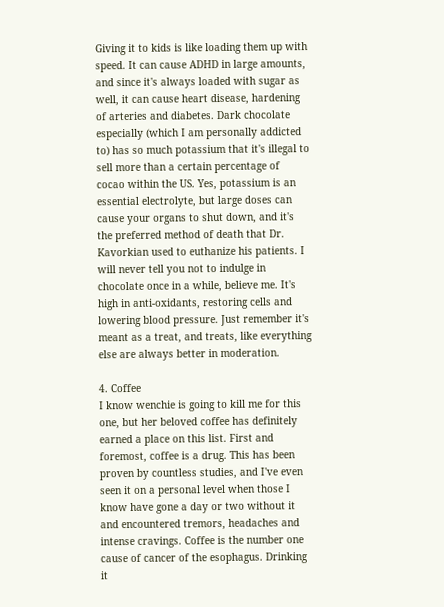Giving it to kids is like loading them up with speed. It can cause ADHD in large amounts, and since it's always loaded with sugar as well, it can cause heart disease, hardening of arteries and diabetes. Dark chocolate especially (which I am personally addicted to) has so much potassium that it's illegal to sell more than a certain percentage of cocao within the US. Yes, potassium is an essential electrolyte, but large doses can cause your organs to shut down, and it's the preferred method of death that Dr. Kavorkian used to euthanize his patients. I will never tell you not to indulge in chocolate once in a while, believe me. It's high in anti-oxidants, restoring cells and lowering blood pressure. Just remember it's meant as a treat, and treats, like everything else are always better in moderation.

4. Coffee
I know wenchie is going to kill me for this one, but her beloved coffee has definitely earned a place on this list. First and foremost, coffee is a drug. This has been proven by countless studies, and I've even seen it on a personal level when those I know have gone a day or two without it and encountered tremors, headaches and intense cravings. Coffee is the number one cause of cancer of the esophagus. Drinking it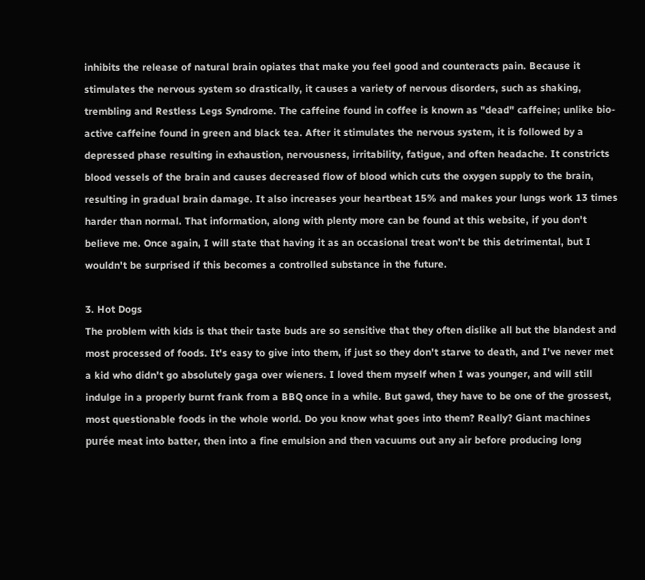inhibits the release of natural brain opiates that make you feel good and counteracts pain. Because it stimulates the nervous system so drastically, it causes a variety of nervous disorders, such as shaking, trembling and Restless Legs Syndrome. The caffeine found in coffee is known as "dead" caffeine; unlike bio-active caffeine found in green and black tea. After it stimulates the nervous system, it is followed by a depressed phase resulting in exhaustion, nervousness, irritability, fatigue, and often headache. It constricts blood vessels of the brain and causes decreased flow of blood which cuts the oxygen supply to the brain, resulting in gradual brain damage. It also increases your heartbeat 15% and makes your lungs work 13 times harder than normal. That information, along with plenty more can be found at this website, if you don't believe me. Once again, I will state that having it as an occasional treat won't be this detrimental, but I wouldn't be surprised if this becomes a controlled substance in the future.

3. Hot Dogs
The problem with kids is that their taste buds are so sensitive that they often dislike all but the blandest and most processed of foods. It's easy to give into them, if just so they don't starve to death, and I've never met a kid who didn't go absolutely gaga over wieners. I loved them myself when I was younger, and will still indulge in a properly burnt frank from a BBQ once in a while. But gawd, they have to be one of the grossest, most questionable foods in the whole world. Do you know what goes into them? Really? Giant machines purée meat into batter, then into a fine emulsion and then vacuums out any air before producing long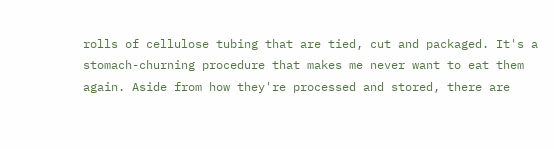rolls of cellulose tubing that are tied, cut and packaged. It's a stomach-churning procedure that makes me never want to eat them again. Aside from how they're processed and stored, there are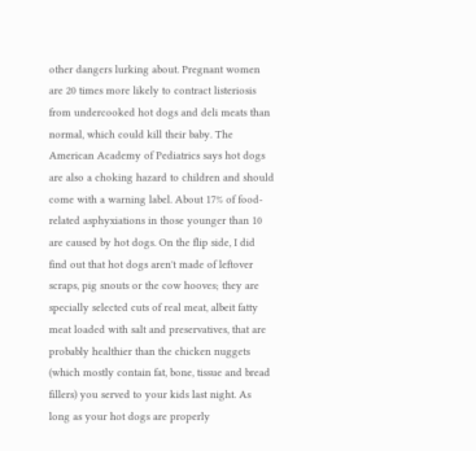other dangers lurking about. Pregnant women are 20 times more likely to contract listeriosis from undercooked hot dogs and deli meats than normal, which could kill their baby. The American Academy of Pediatrics says hot dogs are also a choking hazard to children and should come with a warning label. About 17% of food-related asphyxiations in those younger than 10 are caused by hot dogs. On the flip side, I did find out that hot dogs aren't made of leftover scraps, pig snouts or the cow hooves; they are specially selected cuts of real meat, albeit fatty meat loaded with salt and preservatives, that are probably healthier than the chicken nuggets (which mostly contain fat, bone, tissue and bread fillers) you served to your kids last night. As long as your hot dogs are properly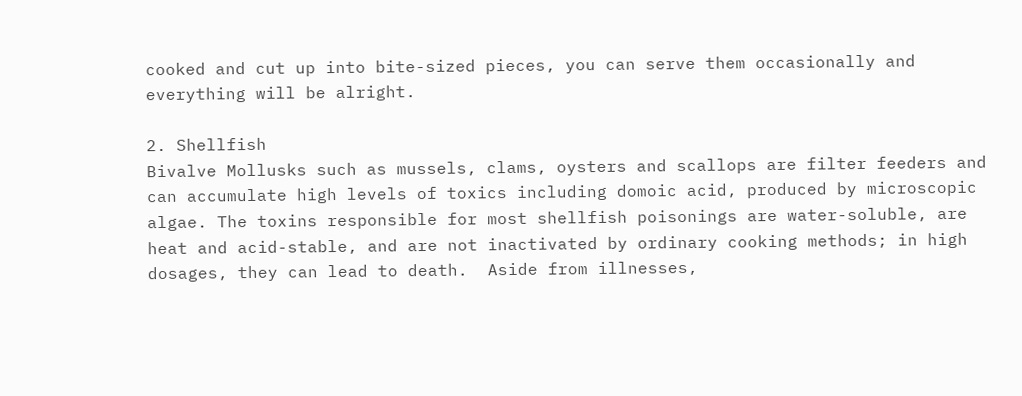cooked and cut up into bite-sized pieces, you can serve them occasionally and everything will be alright.

2. Shellfish
Bivalve Mollusks such as mussels, clams, oysters and scallops are filter feeders and can accumulate high levels of toxics including domoic acid, produced by microscopic algae. The toxins responsible for most shellfish poisonings are water-soluble, are heat and acid-stable, and are not inactivated by ordinary cooking methods; in high dosages, they can lead to death.  Aside from illnesses,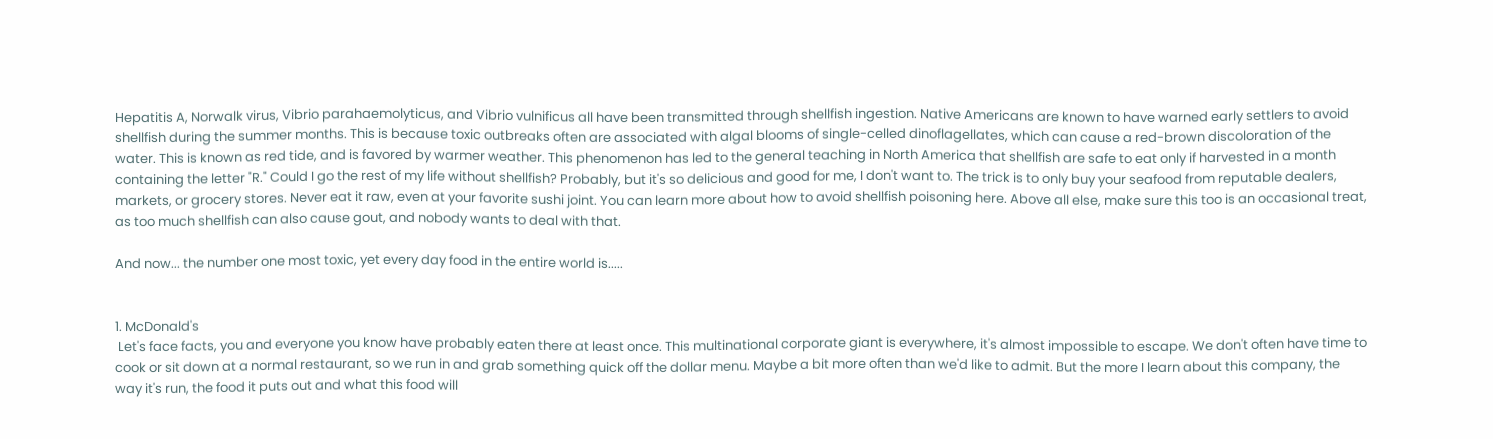Hepatitis A, Norwalk virus, Vibrio parahaemolyticus, and Vibrio vulnificus all have been transmitted through shellfish ingestion. Native Americans are known to have warned early settlers to avoid shellfish during the summer months. This is because toxic outbreaks often are associated with algal blooms of single-celled dinoflagellates, which can cause a red-brown discoloration of the water. This is known as red tide, and is favored by warmer weather. This phenomenon has led to the general teaching in North America that shellfish are safe to eat only if harvested in a month containing the letter "R." Could I go the rest of my life without shellfish? Probably, but it's so delicious and good for me, I don't want to. The trick is to only buy your seafood from reputable dealers, markets, or grocery stores. Never eat it raw, even at your favorite sushi joint. You can learn more about how to avoid shellfish poisoning here. Above all else, make sure this too is an occasional treat, as too much shellfish can also cause gout, and nobody wants to deal with that.

And now... the number one most toxic, yet every day food in the entire world is.....


1. McDonald's
 Let's face facts, you and everyone you know have probably eaten there at least once. This multinational corporate giant is everywhere, it's almost impossible to escape. We don't often have time to cook or sit down at a normal restaurant, so we run in and grab something quick off the dollar menu. Maybe a bit more often than we'd like to admit. But the more I learn about this company, the way it's run, the food it puts out and what this food will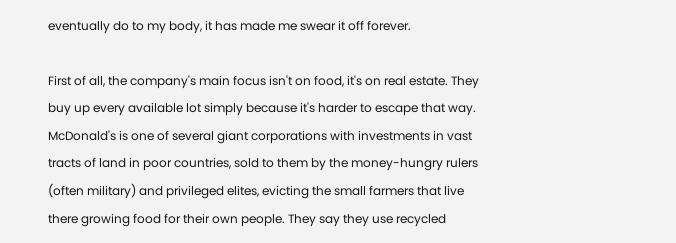eventually do to my body, it has made me swear it off forever.

First of all, the company's main focus isn't on food, it's on real estate. They buy up every available lot simply because it's harder to escape that way. McDonald's is one of several giant corporations with investments in vast tracts of land in poor countries, sold to them by the money-hungry rulers (often military) and privileged elites, evicting the small farmers that live there growing food for their own people. They say they use recycled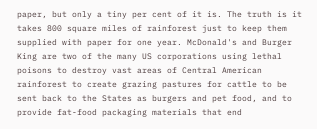paper, but only a tiny per cent of it is. The truth is it takes 800 square miles of rainforest just to keep them supplied with paper for one year. McDonald's and Burger King are two of the many US corporations using lethal poisons to destroy vast areas of Central American rainforest to create grazing pastures for cattle to be sent back to the States as burgers and pet food, and to provide fat-food packaging materials that end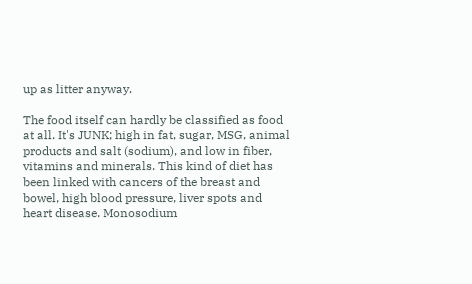up as litter anyway.

The food itself can hardly be classified as food at all. It's JUNK; high in fat, sugar, MSG, animal products and salt (sodium), and low in fiber, vitamins and minerals. This kind of diet has been linked with cancers of the breast and bowel, high blood pressure, liver spots and heart disease. Monosodium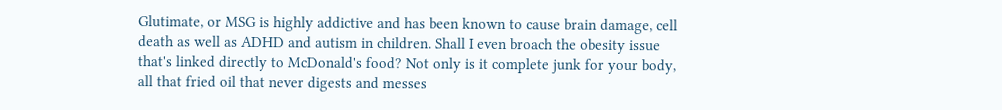Glutimate, or MSG is highly addictive and has been known to cause brain damage, cell death as well as ADHD and autism in children. Shall I even broach the obesity issue that's linked directly to McDonald's food? Not only is it complete junk for your body, all that fried oil that never digests and messes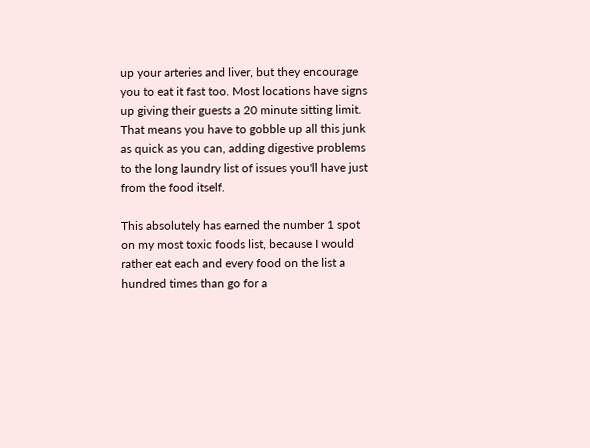up your arteries and liver, but they encourage you to eat it fast too. Most locations have signs up giving their guests a 20 minute sitting limit. That means you have to gobble up all this junk as quick as you can, adding digestive problems to the long laundry list of issues you'll have just from the food itself.

This absolutely has earned the number 1 spot on my most toxic foods list, because I would rather eat each and every food on the list a hundred times than go for a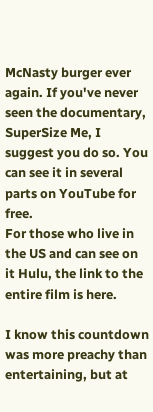McNasty burger ever again. If you've never seen the documentary, SuperSize Me, I suggest you do so. You can see it in several parts on YouTube for free.
For those who live in the US and can see on it Hulu, the link to the entire film is here.

I know this countdown was more preachy than entertaining, but at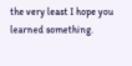the very least I hope you learned something.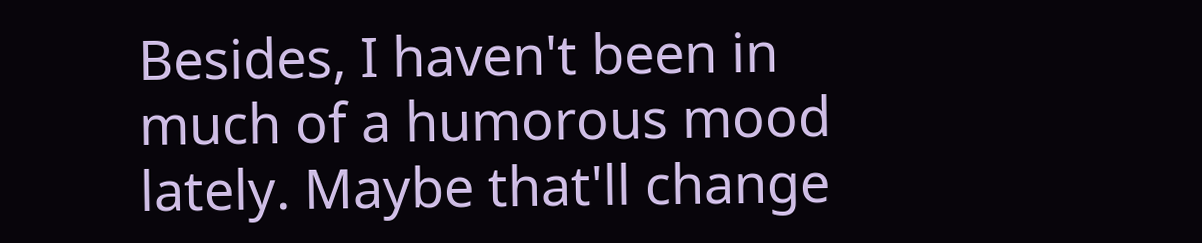Besides, I haven't been in much of a humorous mood lately. Maybe that'll change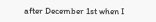after December 1st when I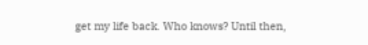get my life back. Who knows? Until then,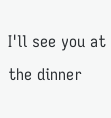I'll see you at the dinner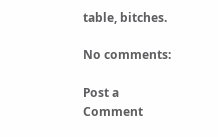table, bitches.

No comments:

Post a Comment